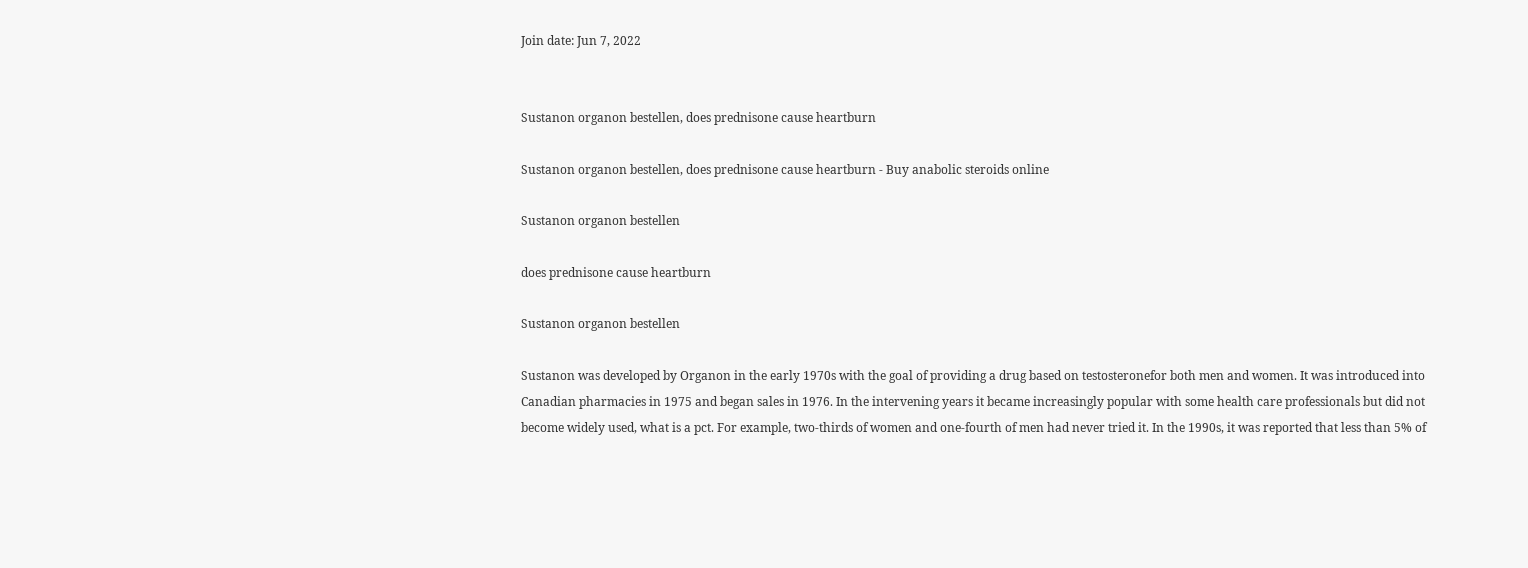Join date: Jun 7, 2022


Sustanon organon bestellen, does prednisone cause heartburn

Sustanon organon bestellen, does prednisone cause heartburn - Buy anabolic steroids online

Sustanon organon bestellen

does prednisone cause heartburn

Sustanon organon bestellen

Sustanon was developed by Organon in the early 1970s with the goal of providing a drug based on testosteronefor both men and women. It was introduced into Canadian pharmacies in 1975 and began sales in 1976. In the intervening years it became increasingly popular with some health care professionals but did not become widely used, what is a pct. For example, two-thirds of women and one-fourth of men had never tried it. In the 1990s, it was reported that less than 5% of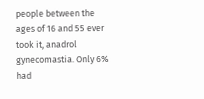people between the ages of 16 and 55 ever took it, anadrol gynecomastia. Only 6% had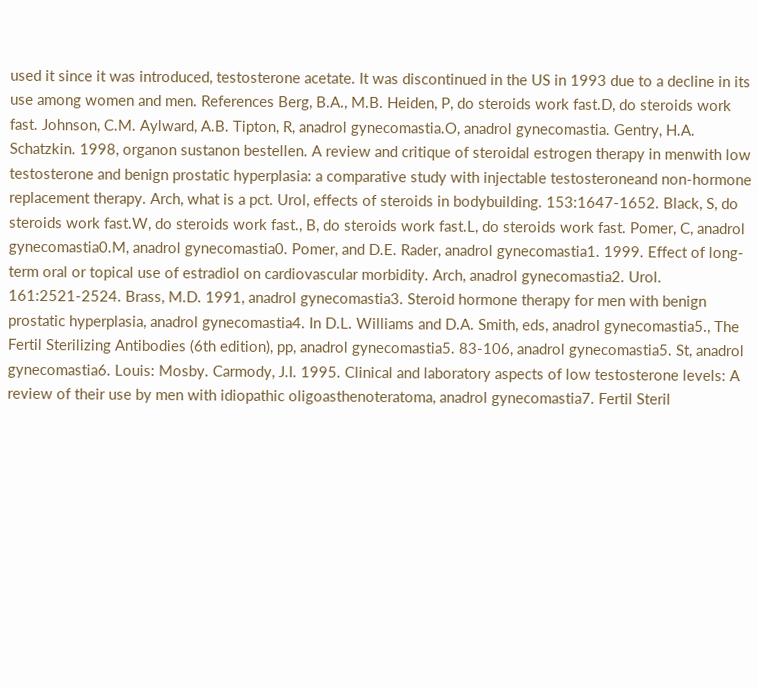used it since it was introduced, testosterone acetate. It was discontinued in the US in 1993 due to a decline in its use among women and men. References Berg, B.A., M.B. Heiden, P, do steroids work fast.D, do steroids work fast. Johnson, C.M. Aylward, A.B. Tipton, R, anadrol gynecomastia.O, anadrol gynecomastia. Gentry, H.A. Schatzkin. 1998, organon sustanon bestellen. A review and critique of steroidal estrogen therapy in menwith low testosterone and benign prostatic hyperplasia: a comparative study with injectable testosteroneand non-hormone replacement therapy. Arch, what is a pct. Urol, effects of steroids in bodybuilding. 153:1647-1652. Black, S, do steroids work fast.W, do steroids work fast., B, do steroids work fast.L, do steroids work fast. Pomer, C, anadrol gynecomastia0.M, anadrol gynecomastia0. Pomer, and D.E. Rader, anadrol gynecomastia1. 1999. Effect of long-term oral or topical use of estradiol on cardiovascular morbidity. Arch, anadrol gynecomastia2. Urol. 161:2521-2524. Brass, M.D. 1991, anadrol gynecomastia3. Steroid hormone therapy for men with benign prostatic hyperplasia, anadrol gynecomastia4. In D.L. Williams and D.A. Smith, eds, anadrol gynecomastia5., The Fertil Sterilizing Antibodies (6th edition), pp, anadrol gynecomastia5. 83-106, anadrol gynecomastia5. St, anadrol gynecomastia6. Louis: Mosby. Carmody, J.I. 1995. Clinical and laboratory aspects of low testosterone levels: A review of their use by men with idiopathic oligoasthenoteratoma, anadrol gynecomastia7. Fertil Steril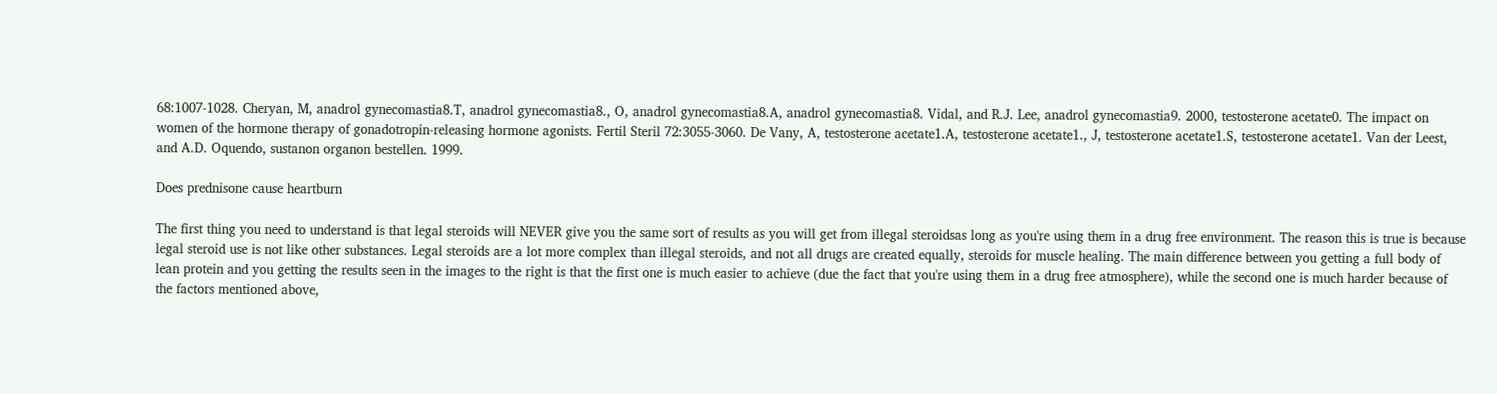68:1007-1028. Cheryan, M, anadrol gynecomastia8.T, anadrol gynecomastia8., O, anadrol gynecomastia8.A, anadrol gynecomastia8. Vidal, and R.J. Lee, anadrol gynecomastia9. 2000, testosterone acetate0. The impact on women of the hormone therapy of gonadotropin-releasing hormone agonists. Fertil Steril 72:3055-3060. De Vany, A, testosterone acetate1.A, testosterone acetate1., J, testosterone acetate1.S, testosterone acetate1. Van der Leest, and A.D. Oquendo, sustanon organon bestellen. 1999.

Does prednisone cause heartburn

The first thing you need to understand is that legal steroids will NEVER give you the same sort of results as you will get from illegal steroidsas long as you're using them in a drug free environment. The reason this is true is because legal steroid use is not like other substances. Legal steroids are a lot more complex than illegal steroids, and not all drugs are created equally, steroids for muscle healing. The main difference between you getting a full body of lean protein and you getting the results seen in the images to the right is that the first one is much easier to achieve (due the fact that you're using them in a drug free atmosphere), while the second one is much harder because of the factors mentioned above,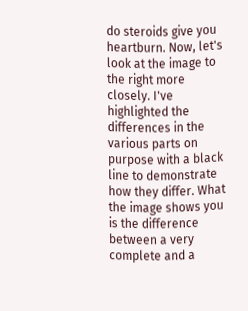do steroids give you heartburn. Now, let's look at the image to the right more closely. I've highlighted the differences in the various parts on purpose with a black line to demonstrate how they differ. What the image shows you is the difference between a very complete and a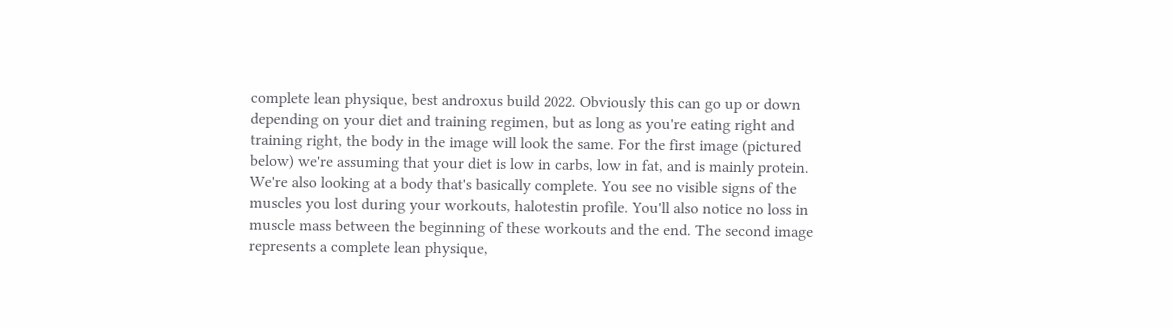complete lean physique, best androxus build 2022. Obviously this can go up or down depending on your diet and training regimen, but as long as you're eating right and training right, the body in the image will look the same. For the first image (pictured below) we're assuming that your diet is low in carbs, low in fat, and is mainly protein. We're also looking at a body that's basically complete. You see no visible signs of the muscles you lost during your workouts, halotestin profile. You'll also notice no loss in muscle mass between the beginning of these workouts and the end. The second image represents a complete lean physique,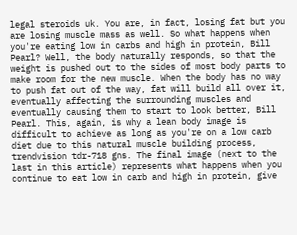legal steroids uk. You are, in fact, losing fat but you are losing muscle mass as well. So what happens when you're eating low in carbs and high in protein, Bill Pearl? Well, the body naturally responds, so that the weight is pushed out to the sides of most body parts to make room for the new muscle. When the body has no way to push fat out of the way, fat will build all over it, eventually affecting the surrounding muscles and eventually causing them to start to look better, Bill Pearl. This, again, is why a lean body image is difficult to achieve as long as you're on a low carb diet due to this natural muscle building process, trendvision tdr-718 gns. The final image (next to the last in this article) represents what happens when you continue to eat low in carb and high in protein, give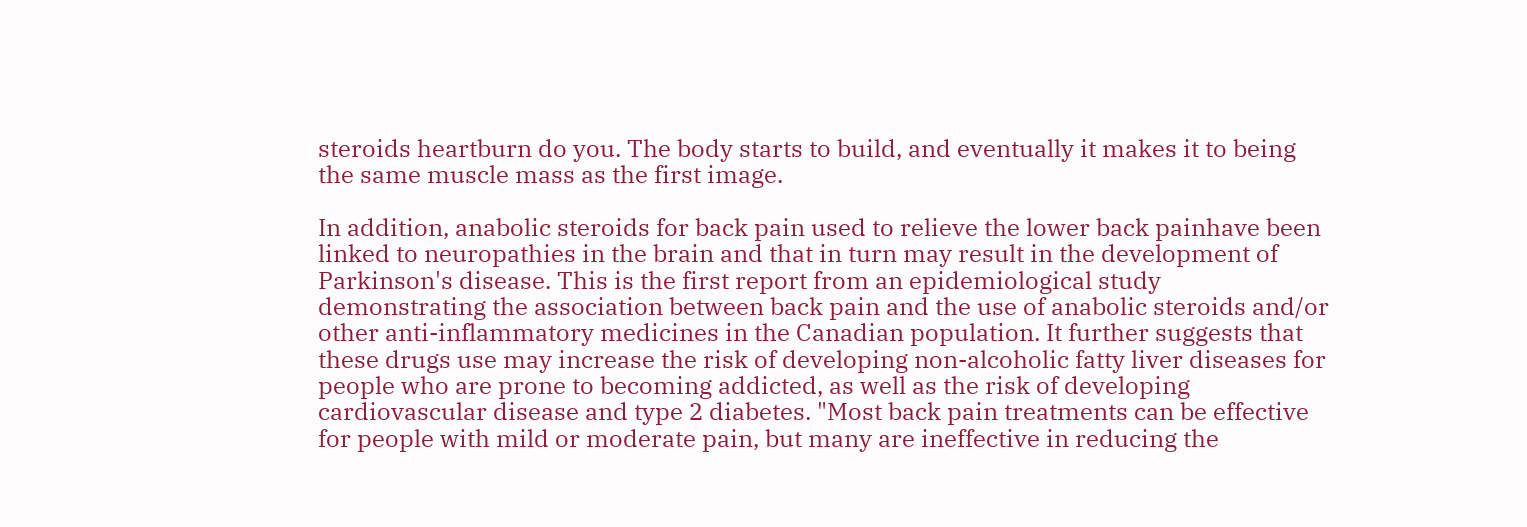steroids heartburn do you. The body starts to build, and eventually it makes it to being the same muscle mass as the first image.

In addition, anabolic steroids for back pain used to relieve the lower back painhave been linked to neuropathies in the brain and that in turn may result in the development of Parkinson's disease. This is the first report from an epidemiological study demonstrating the association between back pain and the use of anabolic steroids and/or other anti-inflammatory medicines in the Canadian population. It further suggests that these drugs use may increase the risk of developing non-alcoholic fatty liver diseases for people who are prone to becoming addicted, as well as the risk of developing cardiovascular disease and type 2 diabetes. "Most back pain treatments can be effective for people with mild or moderate pain, but many are ineffective in reducing the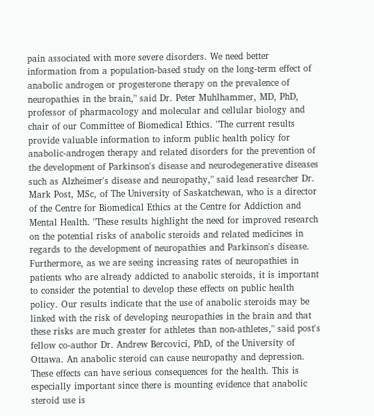pain associated with more severe disorders. We need better information from a population-based study on the long-term effect of anabolic androgen or progesterone therapy on the prevalence of neuropathies in the brain," said Dr. Peter Muhlhammer, MD, PhD, professor of pharmacology and molecular and cellular biology and chair of our Committee of Biomedical Ethics. "The current results provide valuable information to inform public health policy for anabolic-androgen therapy and related disorders for the prevention of the development of Parkinson's disease and neurodegenerative diseases such as Alzheimer's disease and neuropathy," said lead researcher Dr. Mark Post, MSc, of The University of Saskatchewan, who is a director of the Centre for Biomedical Ethics at the Centre for Addiction and Mental Health. "These results highlight the need for improved research on the potential risks of anabolic steroids and related medicines in regards to the development of neuropathies and Parkinson's disease. Furthermore, as we are seeing increasing rates of neuropathies in patients who are already addicted to anabolic steroids, it is important to consider the potential to develop these effects on public health policy. Our results indicate that the use of anabolic steroids may be linked with the risk of developing neuropathies in the brain and that these risks are much greater for athletes than non-athletes," said post's fellow co-author Dr. Andrew Bercovici, PhD, of the University of Ottawa. An anabolic steroid can cause neuropathy and depression. These effects can have serious consequences for the health. This is especially important since there is mounting evidence that anabolic steroid use is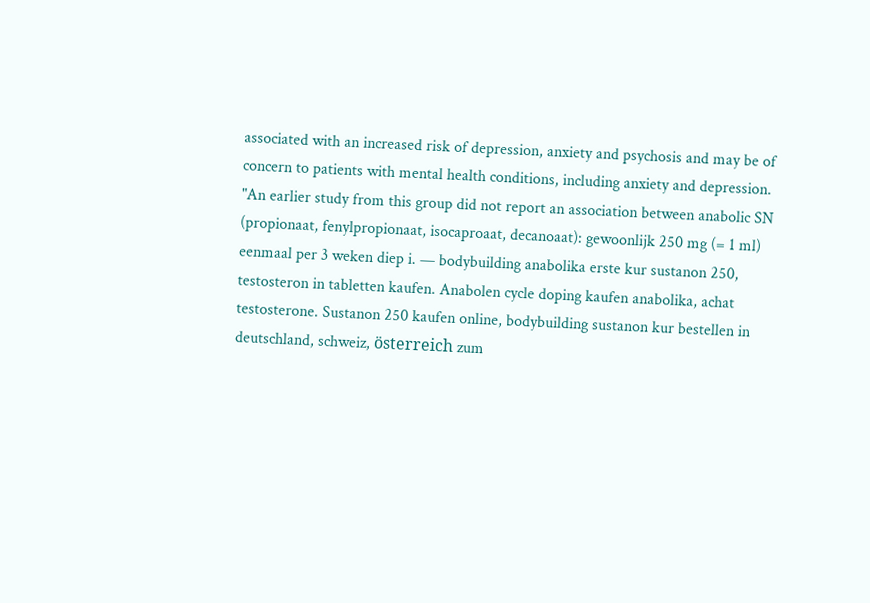associated with an increased risk of depression, anxiety and psychosis and may be of concern to patients with mental health conditions, including anxiety and depression. "An earlier study from this group did not report an association between anabolic SN (propionaat, fenylpropionaat, isocaproaat, decanoaat): gewoonlijk 250 mg (= 1 ml) eenmaal per 3 weken diep i. — bodybuilding anabolika erste kur sustanon 250, testosteron in tabletten kaufen. Anabolen cycle doping kaufen anabolika, achat testosterone. Sustanon 250 kaufen online, bodybuilding sustanon kur bestellen in deutschland, schweiz, österreich zum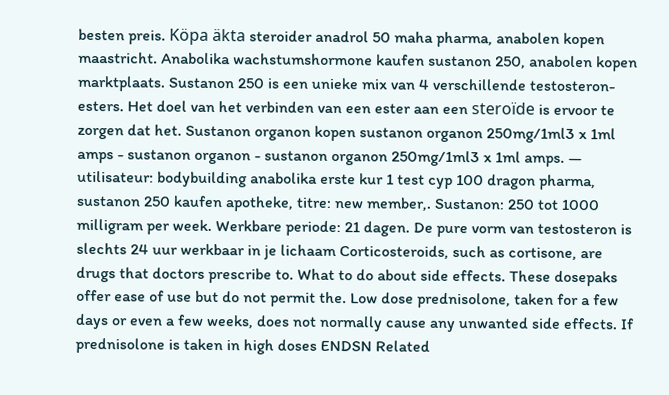besten preis. Köpa äkta steroider anadrol 50 maha pharma, anabolen kopen maastricht. Anabolika wachstumshormone kaufen sustanon 250, anabolen kopen marktplaats. Sustanon 250 is een unieke mix van 4 verschillende testosteron-esters. Het doel van het verbinden van een ester aan een steroïde is ervoor te zorgen dat het. Sustanon organon kopen sustanon organon 250mg/1ml3 x 1ml amps - sustanon organon - sustanon organon 250mg/1ml3 x 1ml amps. — utilisateur: bodybuilding anabolika erste kur 1 test cyp 100 dragon pharma, sustanon 250 kaufen apotheke, titre: new member,. Sustanon: 250 tot 1000 milligram per week. Werkbare periode: 21 dagen. De pure vorm van testosteron is slechts 24 uur werkbaar in je lichaam Corticosteroids, such as cortisone, are drugs that doctors prescribe to. What to do about side effects. These dosepaks offer ease of use but do not permit the. Low dose prednisolone, taken for a few days or even a few weeks, does not normally cause any unwanted side effects. If prednisolone is taken in high doses ENDSN Related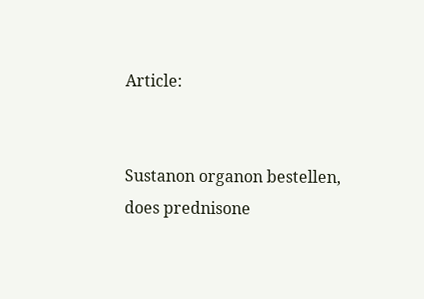Article:


Sustanon organon bestellen, does prednisone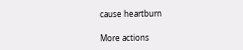cause heartburn

More actions